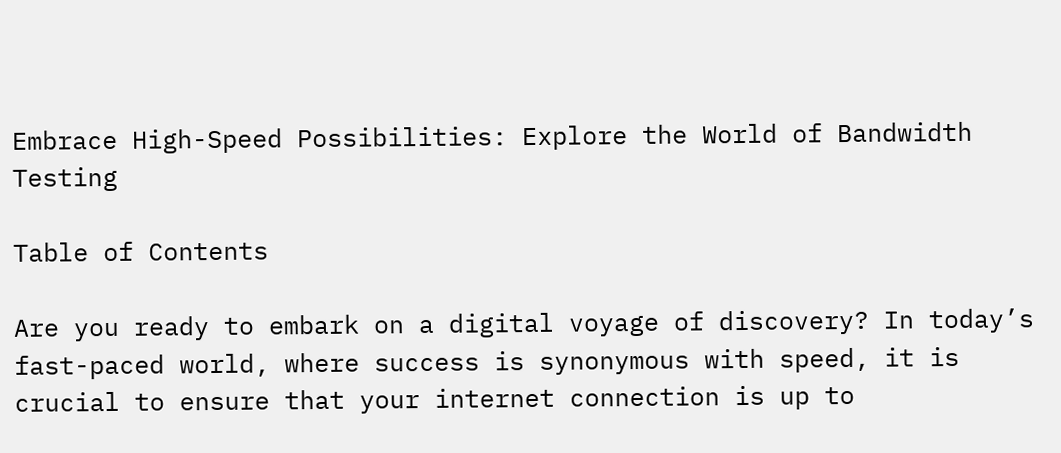Embrace High-Speed Possibilities: Explore the World of Bandwidth Testing

Table of Contents

Are you ready to embark on a digital voyage of discovery? In today’s fast-paced world, where success is synonymous with speed, it is crucial to ensure that your internet connection is up to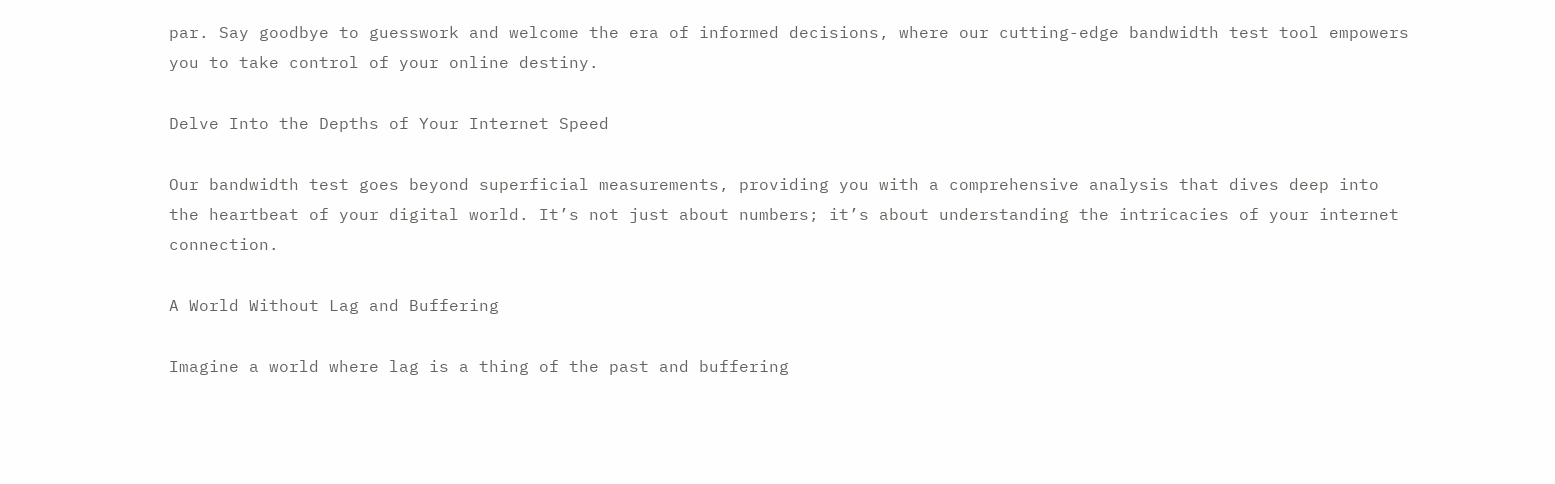par. Say goodbye to guesswork and welcome the era of informed decisions, where our cutting-edge bandwidth test tool empowers you to take control of your online destiny.

Delve Into the Depths of Your Internet Speed

Our bandwidth test goes beyond superficial measurements, providing you with a comprehensive analysis that dives deep into the heartbeat of your digital world. It’s not just about numbers; it’s about understanding the intricacies of your internet connection.

A World Without Lag and Buffering

Imagine a world where lag is a thing of the past and buffering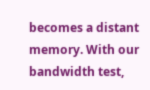becomes a distant memory. With our bandwidth test,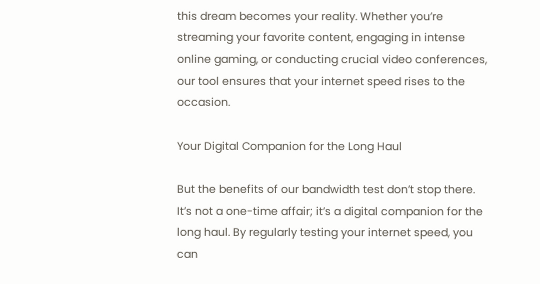this dream becomes your reality. Whether you’re streaming your favorite content, engaging in intense online gaming, or conducting crucial video conferences, our tool ensures that your internet speed rises to the occasion.

Your Digital Companion for the Long Haul

But the benefits of our bandwidth test don’t stop there. It’s not a one-time affair; it’s a digital companion for the long haul. By regularly testing your internet speed, you can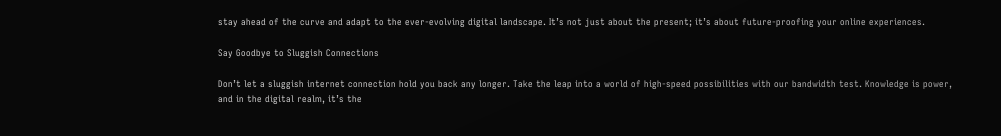stay ahead of the curve and adapt to the ever-evolving digital landscape. It’s not just about the present; it’s about future-proofing your online experiences.

Say Goodbye to Sluggish Connections

Don’t let a sluggish internet connection hold you back any longer. Take the leap into a world of high-speed possibilities with our bandwidth test. Knowledge is power, and in the digital realm, it’s the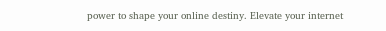power to shape your online destiny. Elevate your internet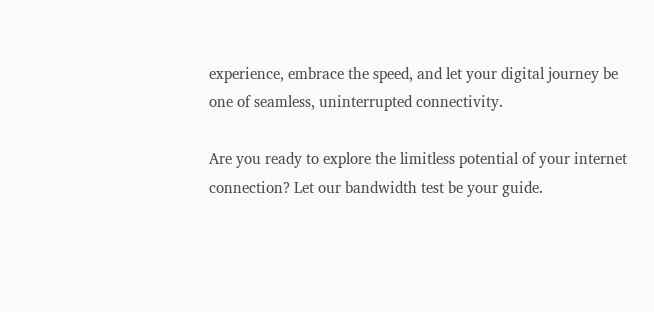experience, embrace the speed, and let your digital journey be one of seamless, uninterrupted connectivity.

Are you ready to explore the limitless potential of your internet connection? Let our bandwidth test be your guide.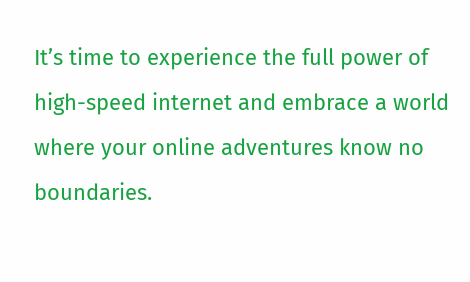It’s time to experience the full power of high-speed internet and embrace a world where your online adventures know no boundaries.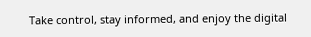Take control, stay informed, and enjoy the digital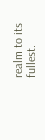realm to its fullest.